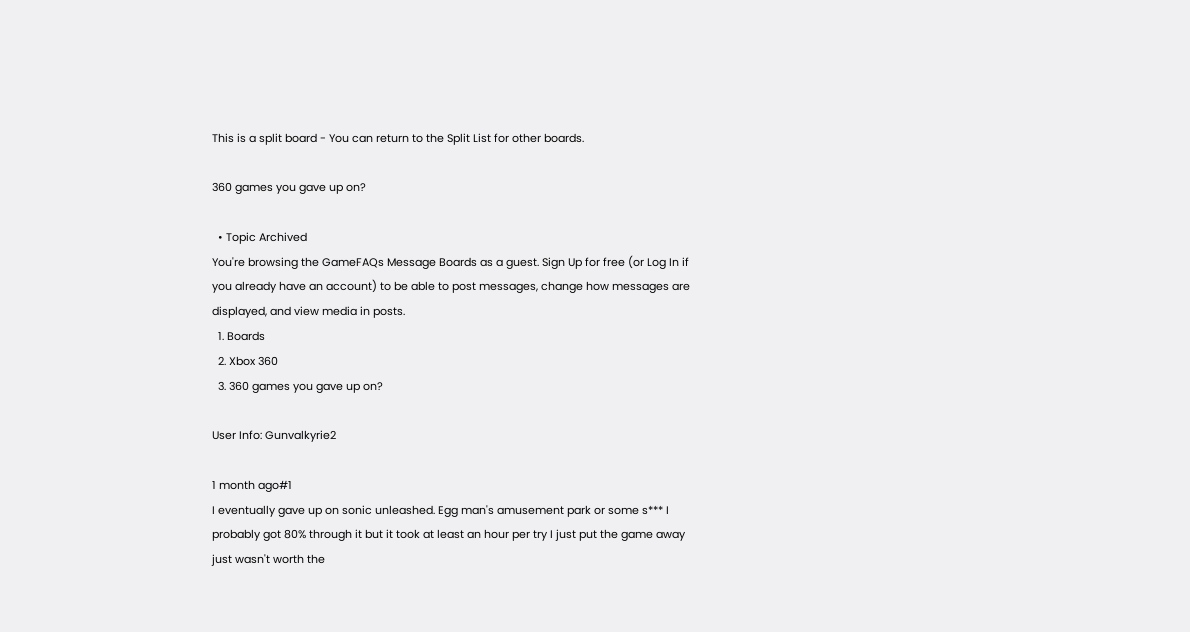This is a split board - You can return to the Split List for other boards.

360 games you gave up on?

  • Topic Archived
You're browsing the GameFAQs Message Boards as a guest. Sign Up for free (or Log In if you already have an account) to be able to post messages, change how messages are displayed, and view media in posts.
  1. Boards
  2. Xbox 360
  3. 360 games you gave up on?

User Info: Gunvalkyrie2

1 month ago#1
I eventually gave up on sonic unleashed. Egg man's amusement park or some s*** I probably got 80% through it but it took at least an hour per try I just put the game away just wasn't worth the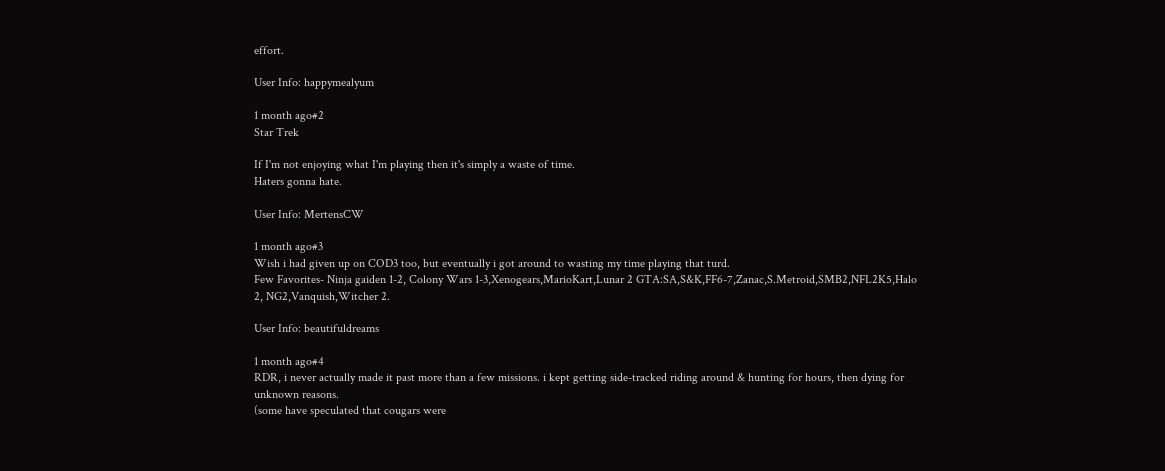effort.

User Info: happymealyum

1 month ago#2
Star Trek

If I'm not enjoying what I'm playing then it's simply a waste of time.
Haters gonna hate.

User Info: MertensCW

1 month ago#3
Wish i had given up on COD3 too, but eventually i got around to wasting my time playing that turd.
Few Favorites- Ninja gaiden 1-2, Colony Wars 1-3,Xenogears,MarioKart,Lunar 2 GTA:SA,S&K,FF6-7,Zanac,S.Metroid,SMB2,NFL2K5,Halo 2, NG2,Vanquish,Witcher 2.

User Info: beautifuldreams

1 month ago#4
RDR, i never actually made it past more than a few missions. i kept getting side-tracked riding around & hunting for hours, then dying for unknown reasons.
(some have speculated that cougars were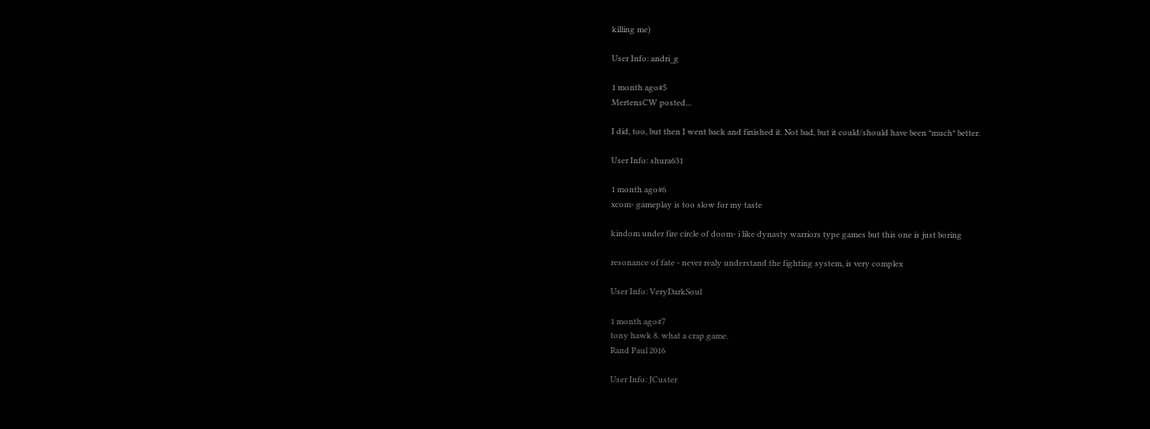killing me)

User Info: andri_g

1 month ago#5
MertensCW posted...

I did, too, but then I went back and finished it. Not bad, but it could/should have been *much* better.

User Info: shura631

1 month ago#6
xcom- gameplay is too slow for my taste

kindom under fire circle of doom- i like dynasty warriors type games but this one is just boring

resonance of fate - never realy understand the fighting system, is very complex

User Info: VeryDarkSoul

1 month ago#7
tony hawk 8. what a crap game.
Rand Paul 2016

User Info: JCuster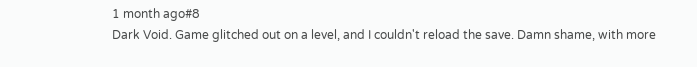1 month ago#8
Dark Void. Game glitched out on a level, and I couldn't reload the save. Damn shame, with more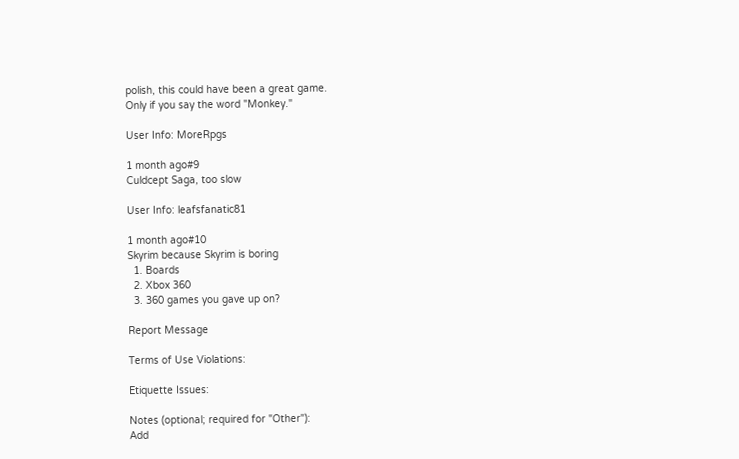polish, this could have been a great game.
Only if you say the word "Monkey."

User Info: MoreRpgs

1 month ago#9
Culdcept Saga, too slow

User Info: leafsfanatic81

1 month ago#10
Skyrim because Skyrim is boring
  1. Boards
  2. Xbox 360
  3. 360 games you gave up on?

Report Message

Terms of Use Violations:

Etiquette Issues:

Notes (optional; required for "Other"):
Add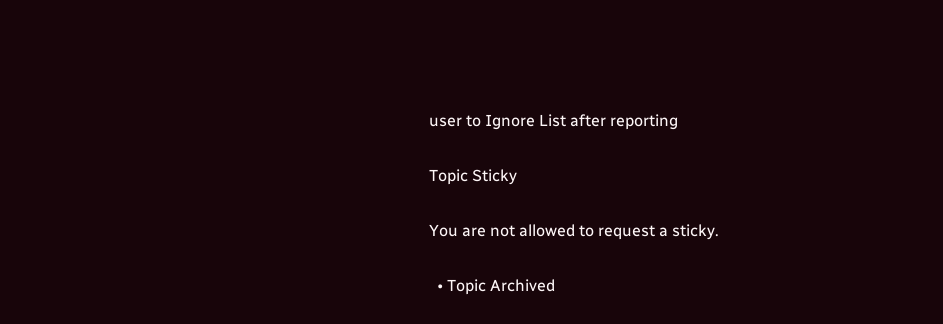user to Ignore List after reporting

Topic Sticky

You are not allowed to request a sticky.

  • Topic Archived